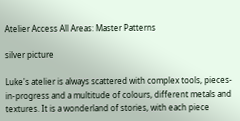Atelier Access All Areas: Master Patterns

silver picture

Luke's atelier is always scattered with complex tools, pieces-in-progress and a multitude of colours, different metals and textures. It is a wonderland of stories, with each piece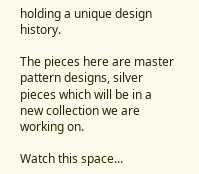holding a unique design history.

The pieces here are master pattern designs, silver pieces which will be in a new collection we are working on.

Watch this space...